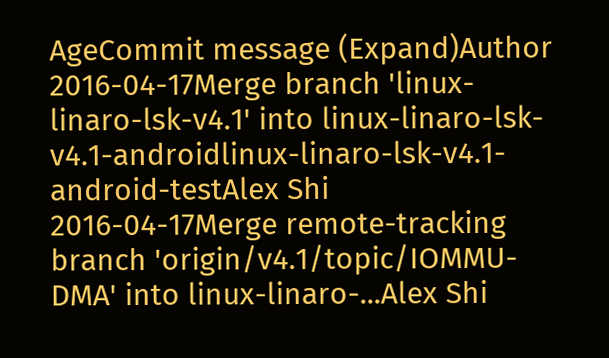AgeCommit message (Expand)Author
2016-04-17Merge branch 'linux-linaro-lsk-v4.1' into linux-linaro-lsk-v4.1-androidlinux-linaro-lsk-v4.1-android-testAlex Shi
2016-04-17Merge remote-tracking branch 'origin/v4.1/topic/IOMMU-DMA' into linux-linaro-...Alex Shi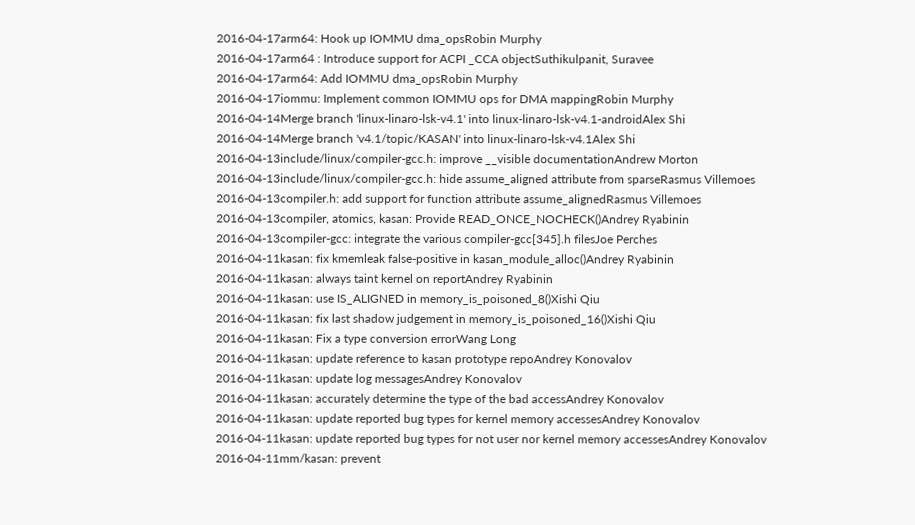2016-04-17arm64: Hook up IOMMU dma_opsRobin Murphy
2016-04-17arm64 : Introduce support for ACPI _CCA objectSuthikulpanit, Suravee
2016-04-17arm64: Add IOMMU dma_opsRobin Murphy
2016-04-17iommu: Implement common IOMMU ops for DMA mappingRobin Murphy
2016-04-14Merge branch 'linux-linaro-lsk-v4.1' into linux-linaro-lsk-v4.1-androidAlex Shi
2016-04-14Merge branch 'v4.1/topic/KASAN' into linux-linaro-lsk-v4.1Alex Shi
2016-04-13include/linux/compiler-gcc.h: improve __visible documentationAndrew Morton
2016-04-13include/linux/compiler-gcc.h: hide assume_aligned attribute from sparseRasmus Villemoes
2016-04-13compiler.h: add support for function attribute assume_alignedRasmus Villemoes
2016-04-13compiler, atomics, kasan: Provide READ_ONCE_NOCHECK()Andrey Ryabinin
2016-04-13compiler-gcc: integrate the various compiler-gcc[345].h filesJoe Perches
2016-04-11kasan: fix kmemleak false-positive in kasan_module_alloc()Andrey Ryabinin
2016-04-11kasan: always taint kernel on reportAndrey Ryabinin
2016-04-11kasan: use IS_ALIGNED in memory_is_poisoned_8()Xishi Qiu
2016-04-11kasan: fix last shadow judgement in memory_is_poisoned_16()Xishi Qiu
2016-04-11kasan: Fix a type conversion errorWang Long
2016-04-11kasan: update reference to kasan prototype repoAndrey Konovalov
2016-04-11kasan: update log messagesAndrey Konovalov
2016-04-11kasan: accurately determine the type of the bad accessAndrey Konovalov
2016-04-11kasan: update reported bug types for kernel memory accessesAndrey Konovalov
2016-04-11kasan: update reported bug types for not user nor kernel memory accessesAndrey Konovalov
2016-04-11mm/kasan: prevent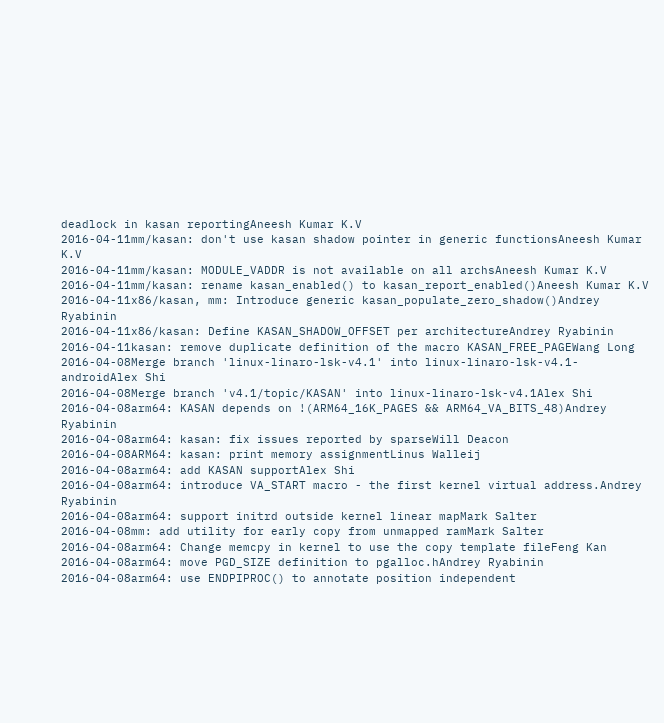deadlock in kasan reportingAneesh Kumar K.V
2016-04-11mm/kasan: don't use kasan shadow pointer in generic functionsAneesh Kumar K.V
2016-04-11mm/kasan: MODULE_VADDR is not available on all archsAneesh Kumar K.V
2016-04-11mm/kasan: rename kasan_enabled() to kasan_report_enabled()Aneesh Kumar K.V
2016-04-11x86/kasan, mm: Introduce generic kasan_populate_zero_shadow()Andrey Ryabinin
2016-04-11x86/kasan: Define KASAN_SHADOW_OFFSET per architectureAndrey Ryabinin
2016-04-11kasan: remove duplicate definition of the macro KASAN_FREE_PAGEWang Long
2016-04-08Merge branch 'linux-linaro-lsk-v4.1' into linux-linaro-lsk-v4.1-androidAlex Shi
2016-04-08Merge branch 'v4.1/topic/KASAN' into linux-linaro-lsk-v4.1Alex Shi
2016-04-08arm64: KASAN depends on !(ARM64_16K_PAGES && ARM64_VA_BITS_48)Andrey Ryabinin
2016-04-08arm64: kasan: fix issues reported by sparseWill Deacon
2016-04-08ARM64: kasan: print memory assignmentLinus Walleij
2016-04-08arm64: add KASAN supportAlex Shi
2016-04-08arm64: introduce VA_START macro - the first kernel virtual address.Andrey Ryabinin
2016-04-08arm64: support initrd outside kernel linear mapMark Salter
2016-04-08mm: add utility for early copy from unmapped ramMark Salter
2016-04-08arm64: Change memcpy in kernel to use the copy template fileFeng Kan
2016-04-08arm64: move PGD_SIZE definition to pgalloc.hAndrey Ryabinin
2016-04-08arm64: use ENDPIPROC() to annotate position independent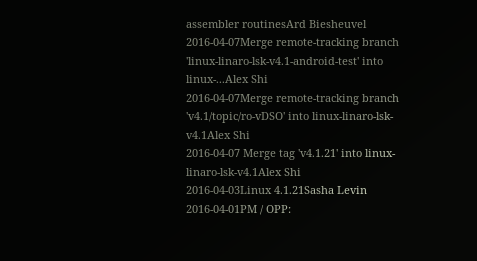assembler routinesArd Biesheuvel
2016-04-07Merge remote-tracking branch 'linux-linaro-lsk-v4.1-android-test' into linux-...Alex Shi
2016-04-07Merge remote-tracking branch 'v4.1/topic/ro-vDSO' into linux-linaro-lsk-v4.1Alex Shi
2016-04-07 Merge tag 'v4.1.21' into linux-linaro-lsk-v4.1Alex Shi
2016-04-03Linux 4.1.21Sasha Levin
2016-04-01PM / OPP: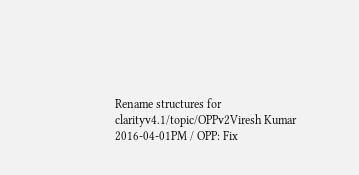Rename structures for clarityv4.1/topic/OPPv2Viresh Kumar
2016-04-01PM / OPP: Fix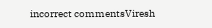incorrect commentsViresh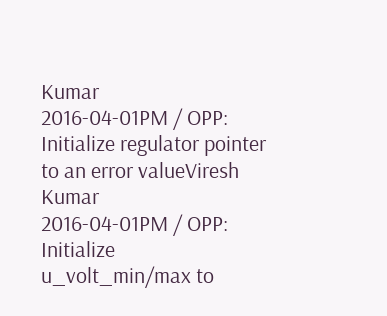Kumar
2016-04-01PM / OPP: Initialize regulator pointer to an error valueViresh Kumar
2016-04-01PM / OPP: Initialize u_volt_min/max to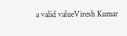a valid valueViresh Kumar